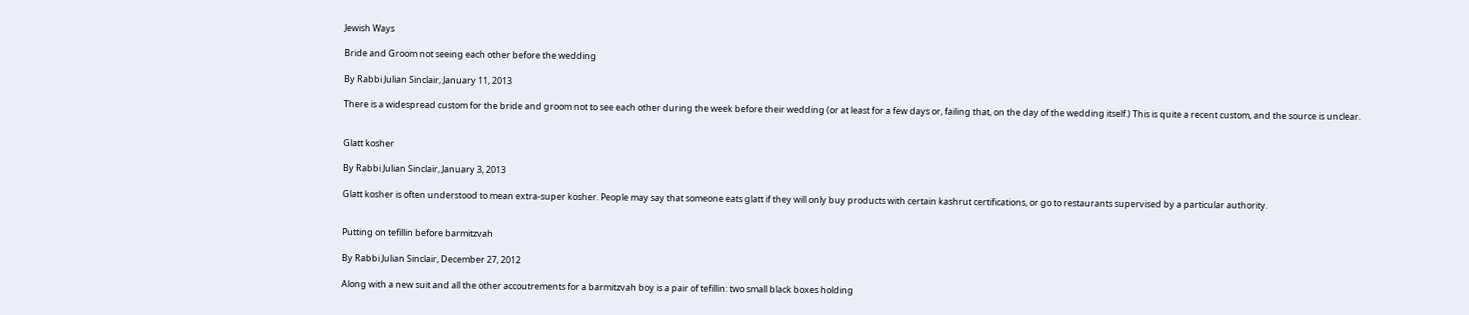Jewish Ways

Bride and Groom not seeing each other before the wedding

By Rabbi Julian Sinclair, January 11, 2013

There is a widespread custom for the bride and groom not to see each other during the week before their wedding (or at least for a few days or, failing that, on the day of the wedding itself.) This is quite a recent custom, and the source is unclear.


Glatt kosher

By Rabbi Julian Sinclair, January 3, 2013

Glatt kosher is often understood to mean extra-super kosher. People may say that someone eats glatt if they will only buy products with certain kashrut certifications, or go to restaurants supervised by a particular authority.


Putting on tefillin before barmitzvah

By Rabbi Julian Sinclair, December 27, 2012

Along with a new suit and all the other accoutrements for a barmitzvah boy is a pair of tefillin: two small black boxes holding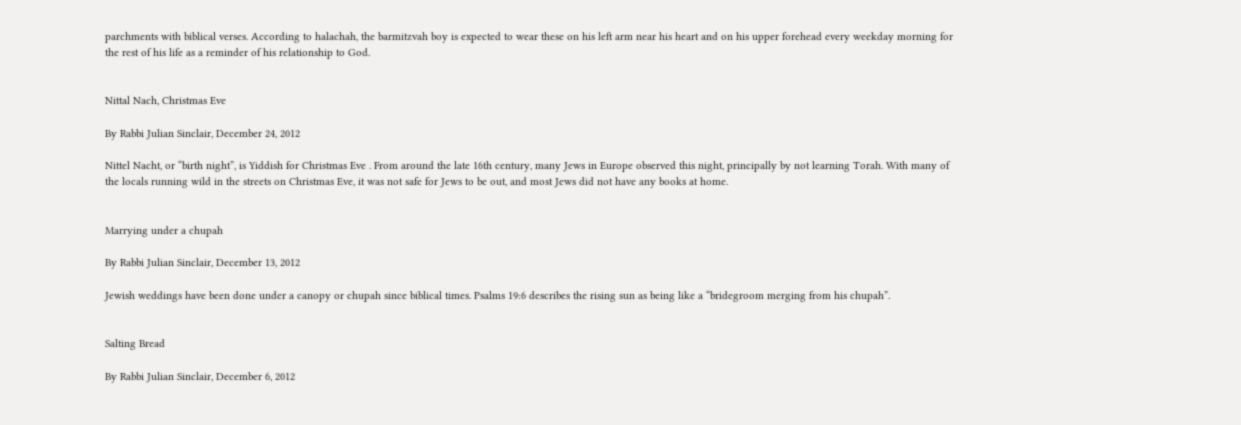parchments with biblical verses. According to halachah, the barmitzvah boy is expected to wear these on his left arm near his heart and on his upper forehead every weekday morning for the rest of his life as a reminder of his relationship to God.


Nittal Nach, Christmas Eve

By Rabbi Julian Sinclair, December 24, 2012

Nittel Nacht, or “birth night”, is Yiddish for Christmas Eve . From around the late 16th century, many Jews in Europe observed this night, principally by not learning Torah. With many of the locals running wild in the streets on Christmas Eve, it was not safe for Jews to be out, and most Jews did not have any books at home.


Marrying under a chupah

By Rabbi Julian Sinclair, December 13, 2012

Jewish weddings have been done under a canopy or chupah since biblical times. Psalms 19:6 describes the rising sun as being like a “bridegroom merging from his chupah”.


Salting Bread

By Rabbi Julian Sinclair, December 6, 2012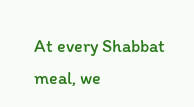At every Shabbat meal, we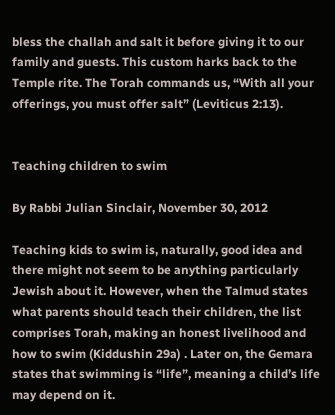bless the challah and salt it before giving it to our family and guests. This custom harks back to the Temple rite. The Torah commands us, “With all your offerings, you must offer salt” (Leviticus 2:13).


Teaching children to swim

By Rabbi Julian Sinclair, November 30, 2012

Teaching kids to swim is, naturally, good idea and there might not seem to be anything particularly Jewish about it. However, when the Talmud states what parents should teach their children, the list comprises Torah, making an honest livelihood and how to swim (Kiddushin 29a) . Later on, the Gemara states that swimming is “life”, meaning a child’s life may depend on it.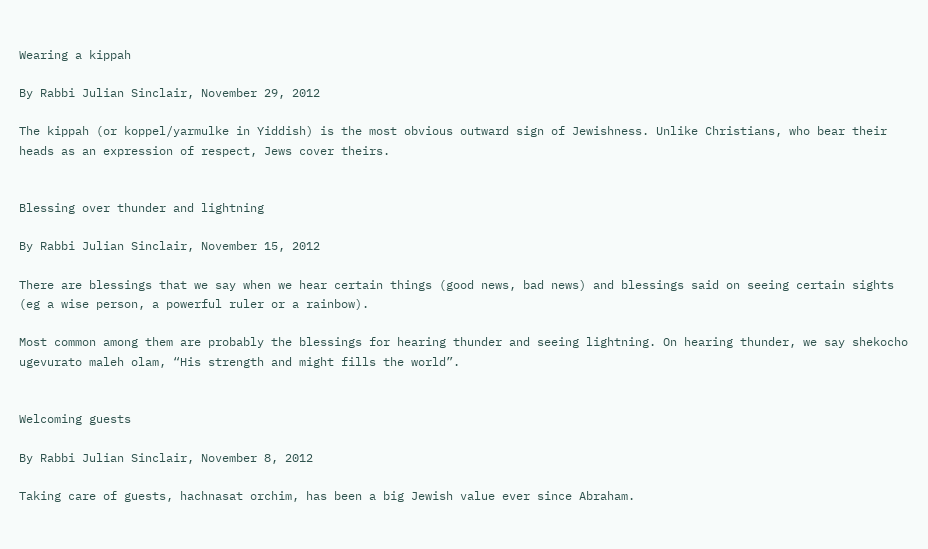Wearing a kippah

By Rabbi Julian Sinclair, November 29, 2012

The kippah (or koppel/yarmulke in Yiddish) is the most obvious outward sign of Jewishness. Unlike Christians, who bear their heads as an expression of respect, Jews cover theirs.


Blessing over thunder and lightning

By Rabbi Julian Sinclair, November 15, 2012

There are blessings that we say when we hear certain things (good news, bad news) and blessings said on seeing certain sights (eg a wise person, a powerful ruler or a rainbow).

Most common among them are probably the blessings for hearing thunder and seeing lightning. On hearing thunder, we say shekocho ugevurato maleh olam, “His strength and might fills the world”.


Welcoming guests

By Rabbi Julian Sinclair, November 8, 2012

Taking care of guests, hachnasat orchim, has been a big Jewish value ever since Abraham.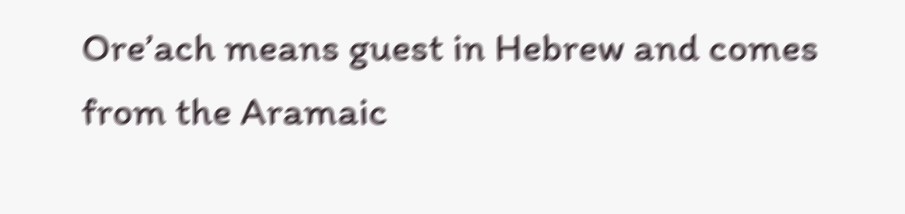Ore’ach means guest in Hebrew and comes from the Aramaic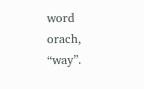word orach, “way”.